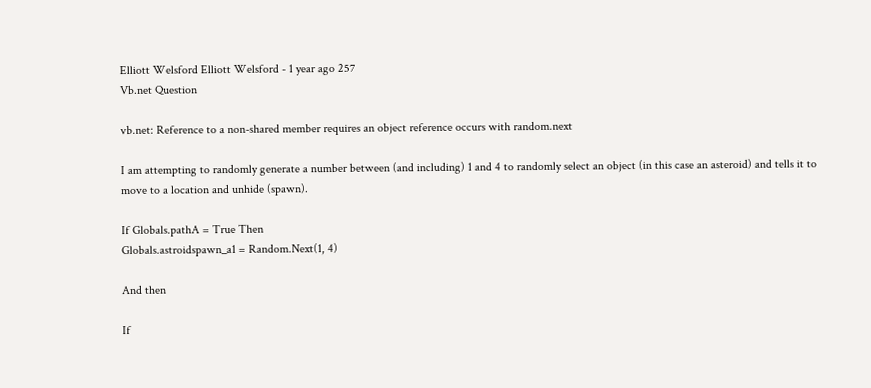Elliott Welsford Elliott Welsford - 1 year ago 257
Vb.net Question

vb.net: Reference to a non-shared member requires an object reference occurs with random.next

I am attempting to randomly generate a number between (and including) 1 and 4 to randomly select an object (in this case an asteroid) and tells it to move to a location and unhide (spawn).

If Globals.pathA = True Then
Globals.astroidspawn_a1 = Random.Next(1, 4)

And then

If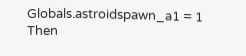Globals.astroidspawn_a1 = 1 Then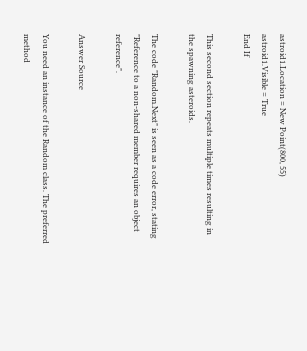astroid1.Location = New Point(800, 55)
astroid1.Visible = True
End If

This second section repeats multiple times resulting in the spawning asteroids.

The code "Random.Next" is seen as a code error, stating "Reference to a non-shared member requires an object reference".

Answer Source

You need an instance of the Random class. The preferred method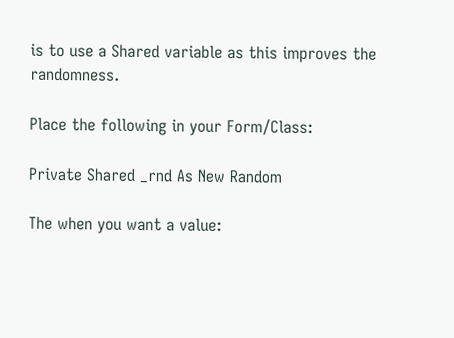is to use a Shared variable as this improves the randomness.

Place the following in your Form/Class:

Private Shared _rnd As New Random

The when you want a value: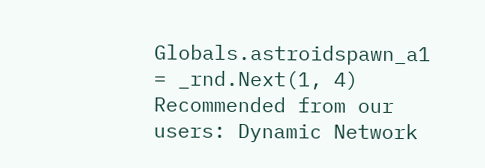Globals.astroidspawn_a1 = _rnd.Next(1, 4)
Recommended from our users: Dynamic Network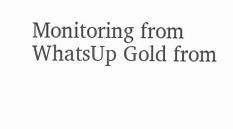Monitoring from WhatsUp Gold from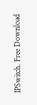IPSwitch. Free Download